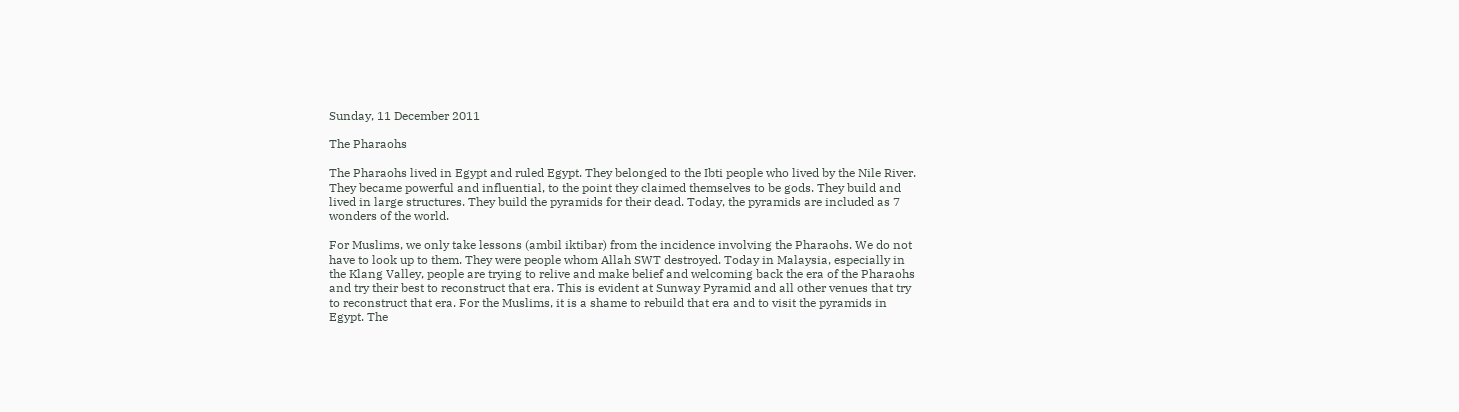Sunday, 11 December 2011

The Pharaohs

The Pharaohs lived in Egypt and ruled Egypt. They belonged to the Ibti people who lived by the Nile River. They became powerful and influential, to the point they claimed themselves to be gods. They build and lived in large structures. They build the pyramids for their dead. Today, the pyramids are included as 7 wonders of the world.

For Muslims, we only take lessons (ambil iktibar) from the incidence involving the Pharaohs. We do not have to look up to them. They were people whom Allah SWT destroyed. Today in Malaysia, especially in the Klang Valley, people are trying to relive and make belief and welcoming back the era of the Pharaohs and try their best to reconstruct that era. This is evident at Sunway Pyramid and all other venues that try to reconstruct that era. For the Muslims, it is a shame to rebuild that era and to visit the pyramids in Egypt. The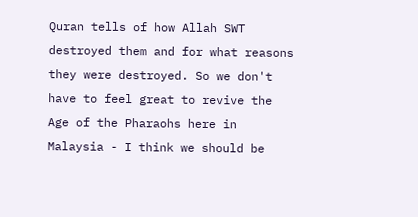Quran tells of how Allah SWT destroyed them and for what reasons they were destroyed. So we don't have to feel great to revive the Age of the Pharaohs here in Malaysia - I think we should be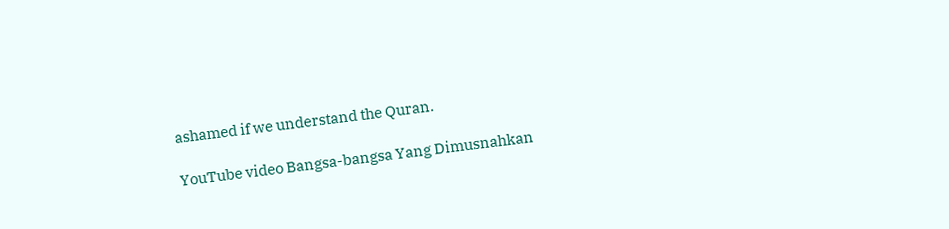ashamed if we understand the Quran.

YouTube video Bangsa-bangsa Yang Dimusnahkan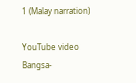1 (Malay narration)

YouTube video Bangsa-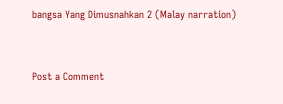bangsa Yang Dimusnahkan 2 (Malay narration)


Post a Comment